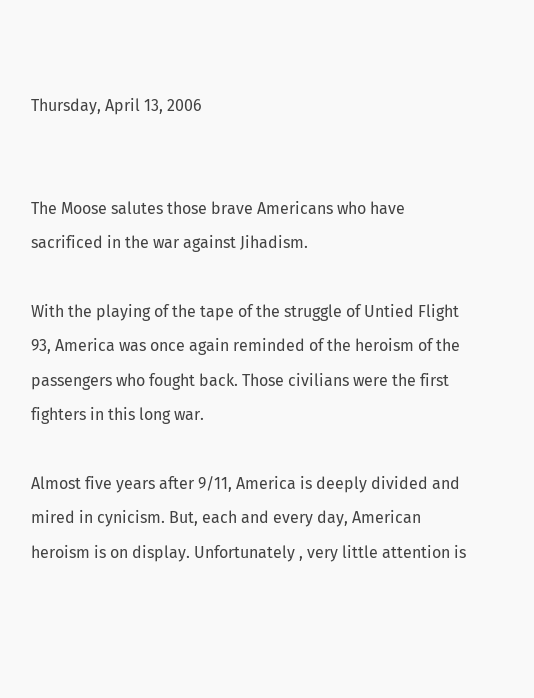Thursday, April 13, 2006


The Moose salutes those brave Americans who have sacrificed in the war against Jihadism.

With the playing of the tape of the struggle of Untied Flight 93, America was once again reminded of the heroism of the passengers who fought back. Those civilians were the first fighters in this long war.

Almost five years after 9/11, America is deeply divided and mired in cynicism. But, each and every day, American heroism is on display. Unfortunately , very little attention is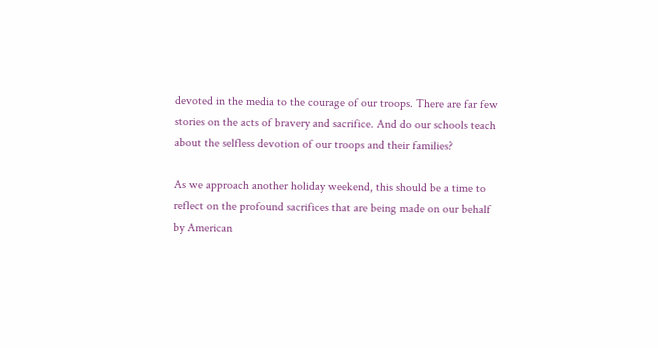devoted in the media to the courage of our troops. There are far few stories on the acts of bravery and sacrifice. And do our schools teach about the selfless devotion of our troops and their families?

As we approach another holiday weekend, this should be a time to reflect on the profound sacrifices that are being made on our behalf by American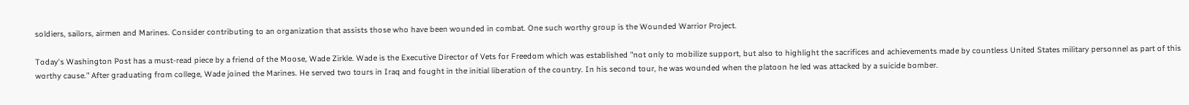soldiers, sailors, airmen and Marines. Consider contributing to an organization that assists those who have been wounded in combat. One such worthy group is the Wounded Warrior Project.

Today's Washington Post has a must-read piece by a friend of the Moose, Wade Zirkle. Wade is the Executive Director of Vets for Freedom which was established "not only to mobilize support, but also to highlight the sacrifices and achievements made by countless United States military personnel as part of this worthy cause." After graduating from college, Wade joined the Marines. He served two tours in Iraq and fought in the initial liberation of the country. In his second tour, he was wounded when the platoon he led was attacked by a suicide bomber.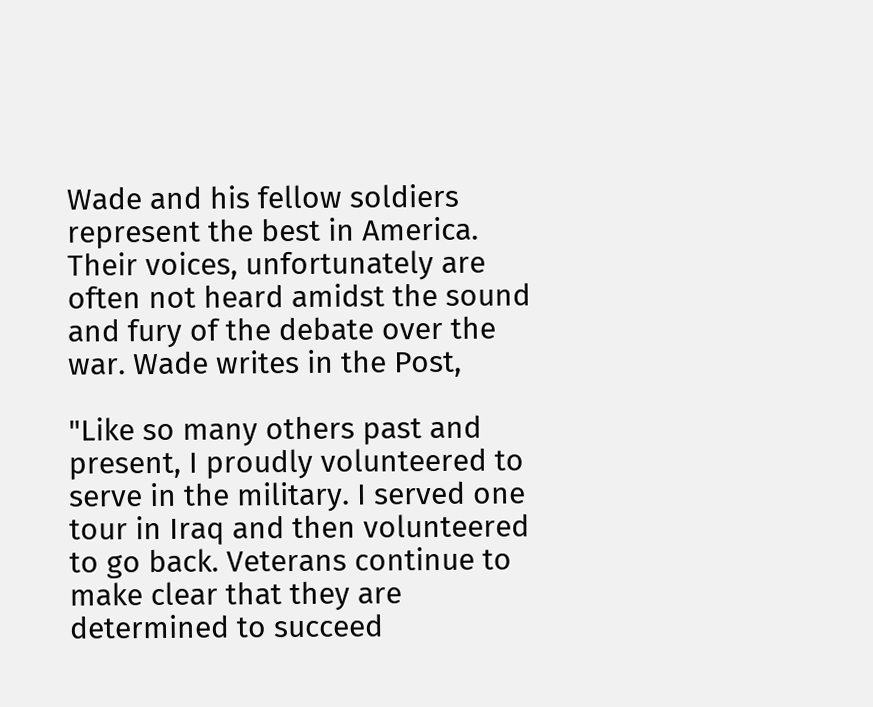Wade and his fellow soldiers represent the best in America. Their voices, unfortunately are often not heard amidst the sound and fury of the debate over the war. Wade writes in the Post,

"Like so many others past and present, I proudly volunteered to serve in the military. I served one tour in Iraq and then volunteered to go back. Veterans continue to make clear that they are determined to succeed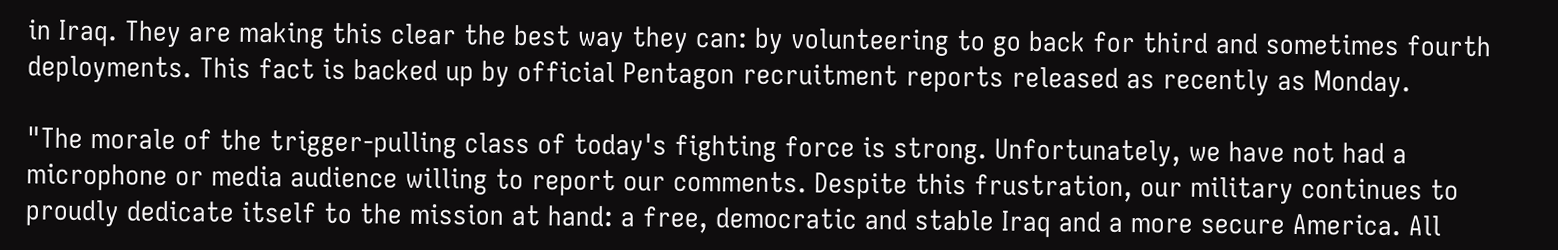in Iraq. They are making this clear the best way they can: by volunteering to go back for third and sometimes fourth deployments. This fact is backed up by official Pentagon recruitment reports released as recently as Monday.

"The morale of the trigger-pulling class of today's fighting force is strong. Unfortunately, we have not had a microphone or media audience willing to report our comments. Despite this frustration, our military continues to proudly dedicate itself to the mission at hand: a free, democratic and stable Iraq and a more secure America. All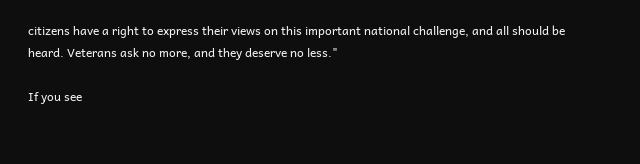citizens have a right to express their views on this important national challenge, and all should be heard. Veterans ask no more, and they deserve no less."

If you see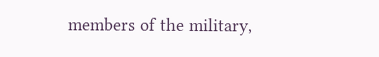members of the military,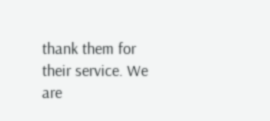thank them for their service. We are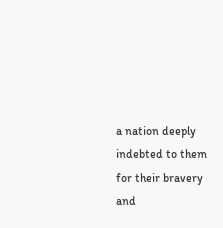a nation deeply indebted to them for their bravery and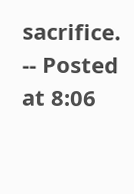sacrifice.
-- Posted at 8:06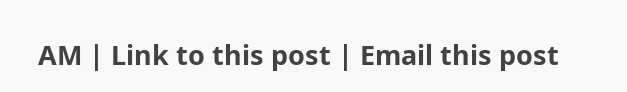AM | Link to this post | Email this post